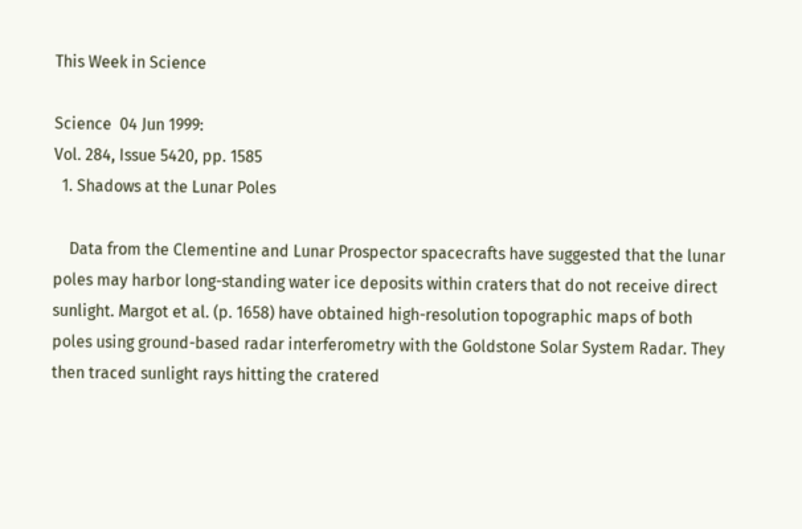This Week in Science

Science  04 Jun 1999:
Vol. 284, Issue 5420, pp. 1585
  1. Shadows at the Lunar Poles

    Data from the Clementine and Lunar Prospector spacecrafts have suggested that the lunar poles may harbor long-standing water ice deposits within craters that do not receive direct sunlight. Margot et al. (p. 1658) have obtained high-resolution topographic maps of both poles using ground-based radar interferometry with the Goldstone Solar System Radar. They then traced sunlight rays hitting the cratered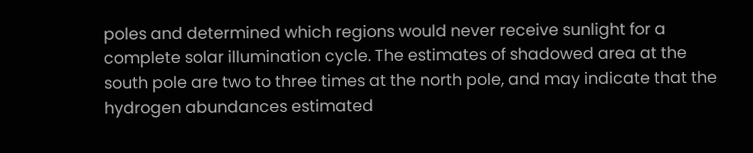poles and determined which regions would never receive sunlight for a complete solar illumination cycle. The estimates of shadowed area at the south pole are two to three times at the north pole, and may indicate that the hydrogen abundances estimated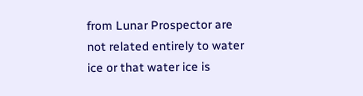from Lunar Prospector are not related entirely to water ice or that water ice is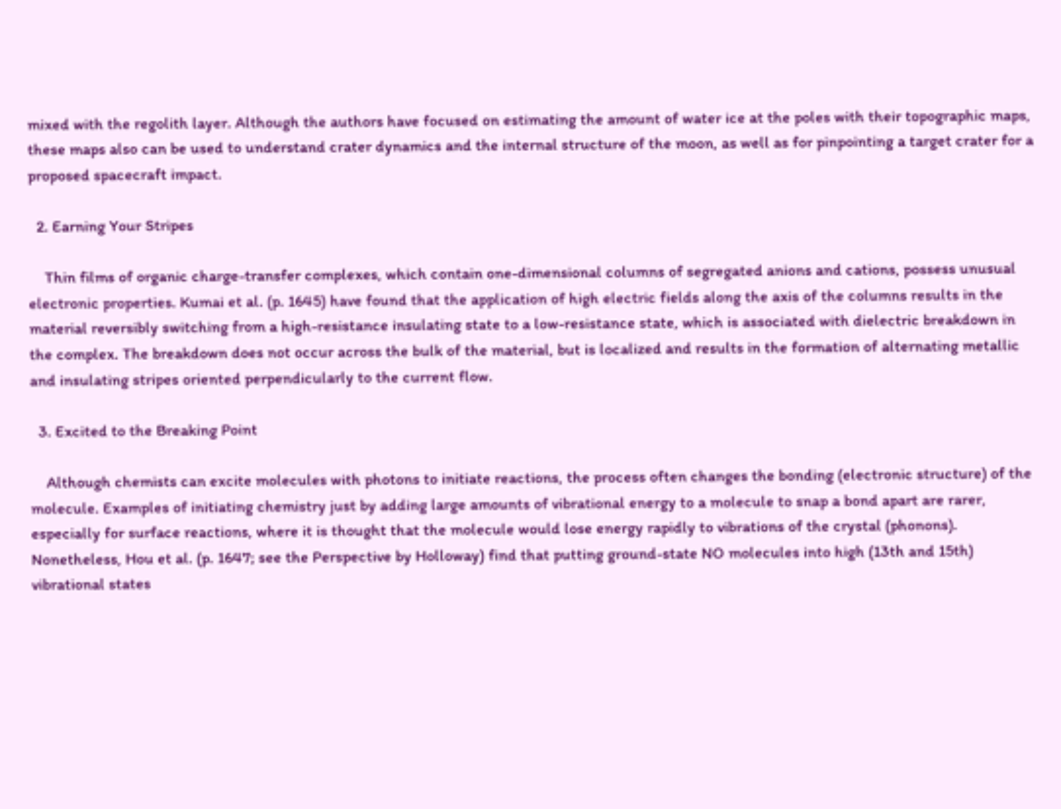mixed with the regolith layer. Although the authors have focused on estimating the amount of water ice at the poles with their topographic maps, these maps also can be used to understand crater dynamics and the internal structure of the moon, as well as for pinpointing a target crater for a proposed spacecraft impact.

  2. Earning Your Stripes

    Thin films of organic charge-transfer complexes, which contain one-dimensional columns of segregated anions and cations, possess unusual electronic properties. Kumai et al. (p. 1645) have found that the application of high electric fields along the axis of the columns results in the material reversibly switching from a high-resistance insulating state to a low-resistance state, which is associated with dielectric breakdown in the complex. The breakdown does not occur across the bulk of the material, but is localized and results in the formation of alternating metallic and insulating stripes oriented perpendicularly to the current flow.

  3. Excited to the Breaking Point

    Although chemists can excite molecules with photons to initiate reactions, the process often changes the bonding (electronic structure) of the molecule. Examples of initiating chemistry just by adding large amounts of vibrational energy to a molecule to snap a bond apart are rarer, especially for surface reactions, where it is thought that the molecule would lose energy rapidly to vibrations of the crystal (phonons). Nonetheless, Hou et al. (p. 1647; see the Perspective by Holloway) find that putting ground-state NO molecules into high (13th and 15th) vibrational states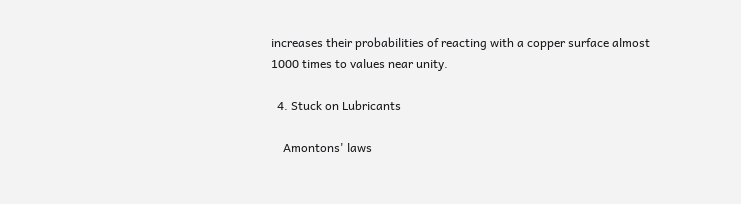increases their probabilities of reacting with a copper surface almost 1000 times to values near unity.

  4. Stuck on Lubricants

    Amontons' laws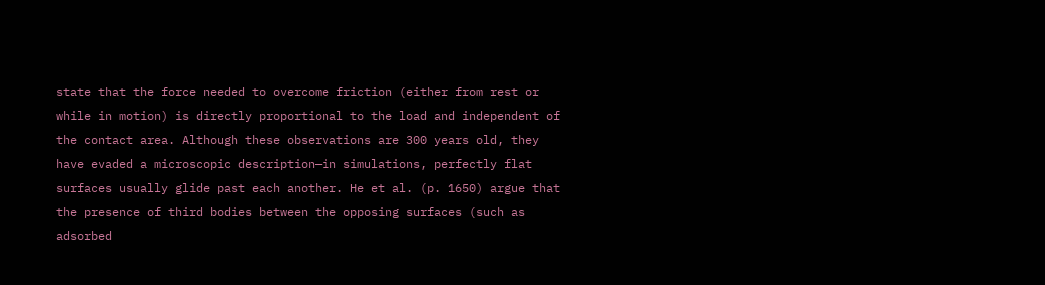state that the force needed to overcome friction (either from rest or while in motion) is directly proportional to the load and independent of the contact area. Although these observations are 300 years old, they have evaded a microscopic description—in simulations, perfectly flat surfaces usually glide past each another. He et al. (p. 1650) argue that the presence of third bodies between the opposing surfaces (such as adsorbed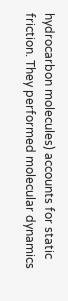hydrocarbon molecules) accounts for static friction. They performed molecular dynamics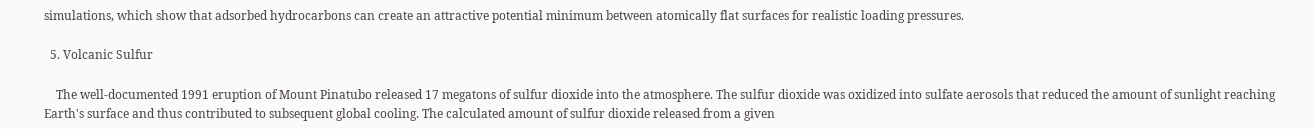simulations, which show that adsorbed hydrocarbons can create an attractive potential minimum between atomically flat surfaces for realistic loading pressures.

  5. Volcanic Sulfur

    The well-documented 1991 eruption of Mount Pinatubo released 17 megatons of sulfur dioxide into the atmosphere. The sulfur dioxide was oxidized into sulfate aerosols that reduced the amount of sunlight reaching Earth's surface and thus contributed to subsequent global cooling. The calculated amount of sulfur dioxide released from a given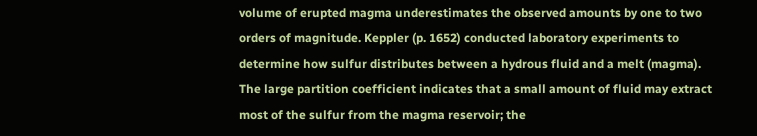volume of erupted magma underestimates the observed amounts by one to two orders of magnitude. Keppler (p. 1652) conducted laboratory experiments to determine how sulfur distributes between a hydrous fluid and a melt (magma). The large partition coefficient indicates that a small amount of fluid may extract most of the sulfur from the magma reservoir; the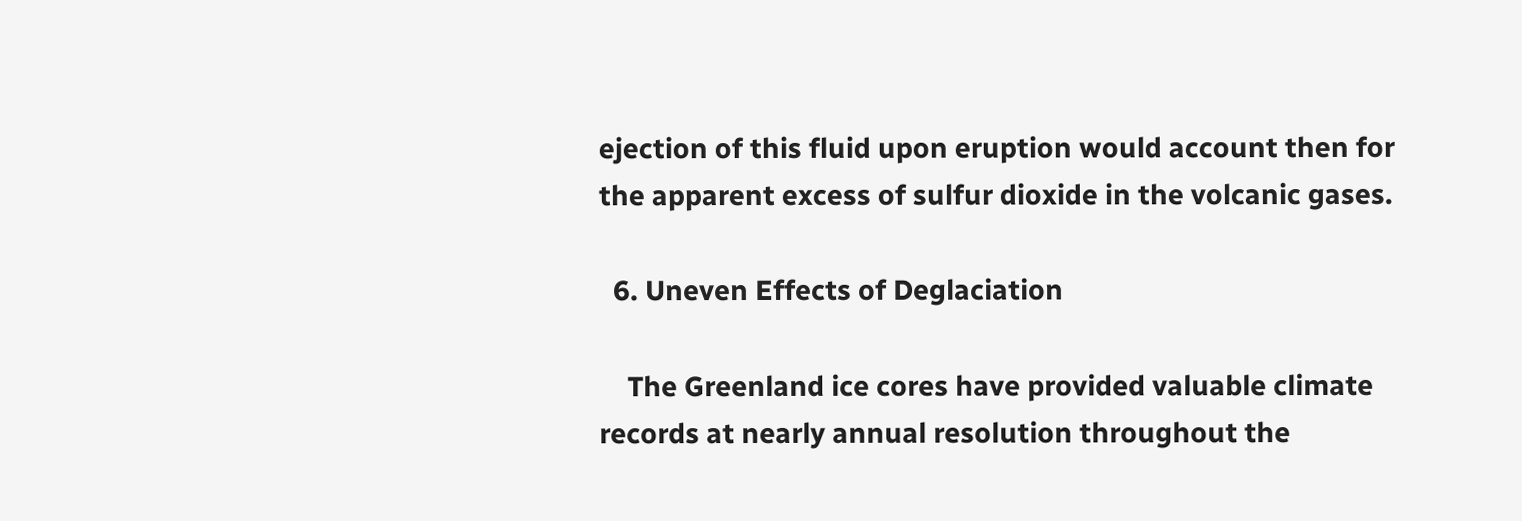ejection of this fluid upon eruption would account then for the apparent excess of sulfur dioxide in the volcanic gases.

  6. Uneven Effects of Deglaciation

    The Greenland ice cores have provided valuable climate records at nearly annual resolution throughout the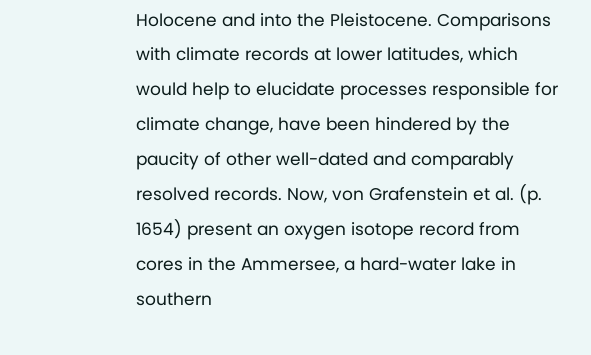Holocene and into the Pleistocene. Comparisons with climate records at lower latitudes, which would help to elucidate processes responsible for climate change, have been hindered by the paucity of other well-dated and comparably resolved records. Now, von Grafenstein et al. (p. 1654) present an oxygen isotope record from cores in the Ammersee, a hard-water lake in southern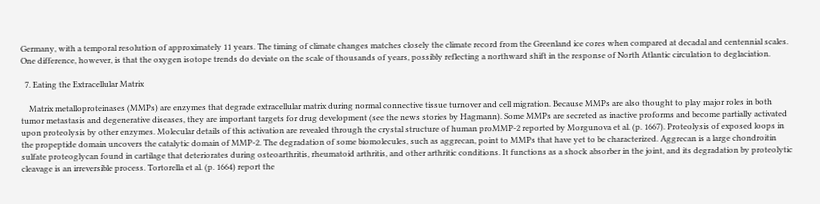Germany, with a temporal resolution of approximately 11 years. The timing of climate changes matches closely the climate record from the Greenland ice cores when compared at decadal and centennial scales. One difference, however, is that the oxygen isotope trends do deviate on the scale of thousands of years, possibly reflecting a northward shift in the response of North Atlantic circulation to deglaciation.

  7. Eating the Extracellular Matrix

    Matrix metalloproteinases (MMPs) are enzymes that degrade extracellular matrix during normal connective tissue turnover and cell migration. Because MMPs are also thought to play major roles in both tumor metastasis and degenerative diseases, they are important targets for drug development (see the news stories by Hagmann). Some MMPs are secreted as inactive proforms and become partially activated upon proteolysis by other enzymes. Molecular details of this activation are revealed through the crystal structure of human proMMP-2 reported by Morgunova et al. (p. 1667). Proteolysis of exposed loops in the propeptide domain uncovers the catalytic domain of MMP-2. The degradation of some biomolecules, such as aggrecan, point to MMPs that have yet to be characterized. Aggrecan is a large chondroitin sulfate proteoglycan found in cartilage that deteriorates during osteoarthritis, rheumatoid arthritis, and other arthritic conditions. It functions as a shock absorber in the joint, and its degradation by proteolytic cleavage is an irreversible process. Tortorella et al. (p. 1664) report the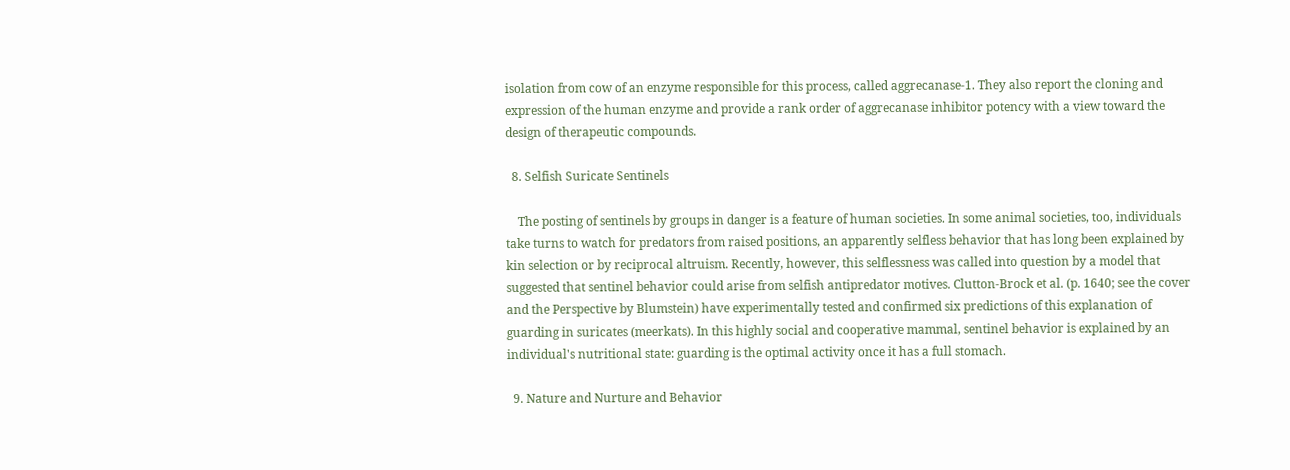isolation from cow of an enzyme responsible for this process, called aggrecanase-1. They also report the cloning and expression of the human enzyme and provide a rank order of aggrecanase inhibitor potency with a view toward the design of therapeutic compounds.

  8. Selfish Suricate Sentinels

    The posting of sentinels by groups in danger is a feature of human societies. In some animal societies, too, individuals take turns to watch for predators from raised positions, an apparently selfless behavior that has long been explained by kin selection or by reciprocal altruism. Recently, however, this selflessness was called into question by a model that suggested that sentinel behavior could arise from selfish antipredator motives. Clutton-Brock et al. (p. 1640; see the cover and the Perspective by Blumstein) have experimentally tested and confirmed six predictions of this explanation of guarding in suricates (meerkats). In this highly social and cooperative mammal, sentinel behavior is explained by an individual's nutritional state: guarding is the optimal activity once it has a full stomach.

  9. Nature and Nurture and Behavior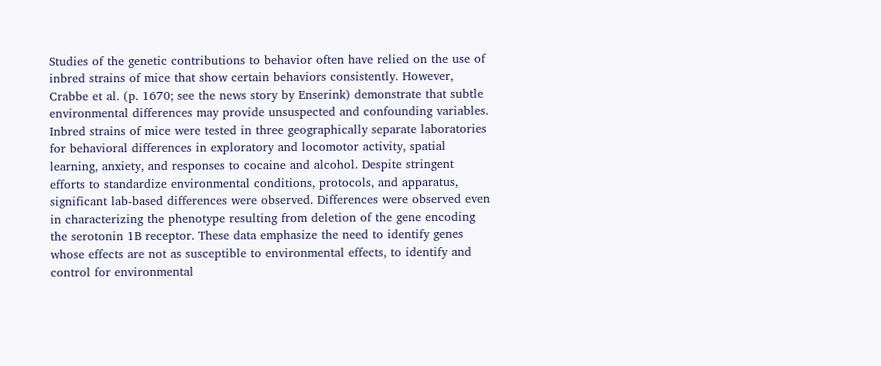Studies of the genetic contributions to behavior often have relied on the use of inbred strains of mice that show certain behaviors consistently. However, Crabbe et al. (p. 1670; see the news story by Enserink) demonstrate that subtle environmental differences may provide unsuspected and confounding variables. Inbred strains of mice were tested in three geographically separate laboratories for behavioral differences in exploratory and locomotor activity, spatial learning, anxiety, and responses to cocaine and alcohol. Despite stringent efforts to standardize environmental conditions, protocols, and apparatus, significant lab-based differences were observed. Differences were observed even in characterizing the phenotype resulting from deletion of the gene encoding the serotonin 1B receptor. These data emphasize the need to identify genes whose effects are not as susceptible to environmental effects, to identify and control for environmental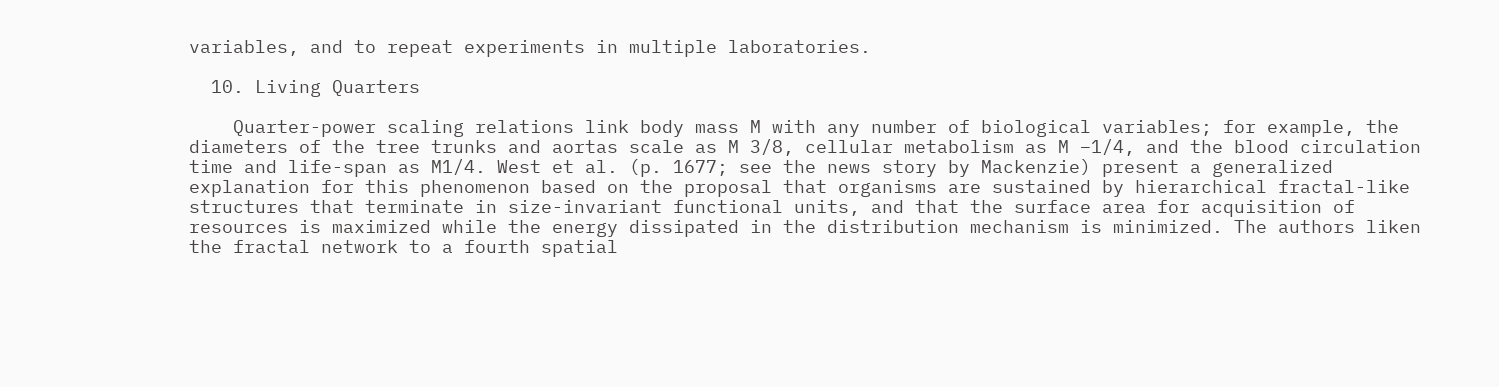variables, and to repeat experiments in multiple laboratories.

  10. Living Quarters

    Quarter-power scaling relations link body mass M with any number of biological variables; for example, the diameters of the tree trunks and aortas scale as M 3/8, cellular metabolism as M −1/4, and the blood circulation time and life-span as M1/4. West et al. (p. 1677; see the news story by Mackenzie) present a generalized explanation for this phenomenon based on the proposal that organisms are sustained by hierarchical fractal-like structures that terminate in size-invariant functional units, and that the surface area for acquisition of resources is maximized while the energy dissipated in the distribution mechanism is minimized. The authors liken the fractal network to a fourth spatial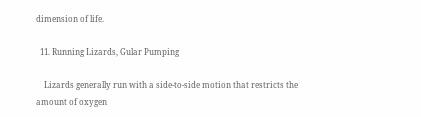dimension of life.

  11. Running Lizards, Gular Pumping

    Lizards generally run with a side-to-side motion that restricts the amount of oxygen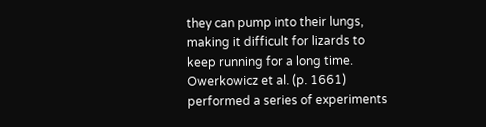they can pump into their lungs, making it difficult for lizards to keep running for a long time. Owerkowicz et al. (p. 1661) performed a series of experiments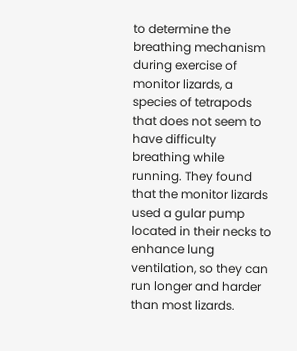to determine the breathing mechanism during exercise of monitor lizards, a species of tetrapods that does not seem to have difficulty breathing while running. They found that the monitor lizards used a gular pump located in their necks to enhance lung ventilation, so they can run longer and harder than most lizards.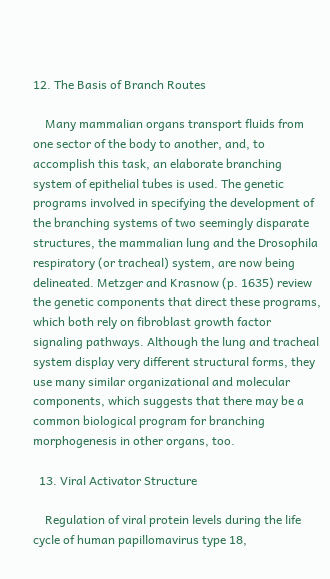12. The Basis of Branch Routes

    Many mammalian organs transport fluids from one sector of the body to another, and, to accomplish this task, an elaborate branching system of epithelial tubes is used. The genetic programs involved in specifying the development of the branching systems of two seemingly disparate structures, the mammalian lung and the Drosophila respiratory (or tracheal) system, are now being delineated. Metzger and Krasnow (p. 1635) review the genetic components that direct these programs, which both rely on fibroblast growth factor signaling pathways. Although the lung and tracheal system display very different structural forms, they use many similar organizational and molecular components, which suggests that there may be a common biological program for branching morphogenesis in other organs, too.

  13. Viral Activator Structure

    Regulation of viral protein levels during the life cycle of human papillomavirus type 18,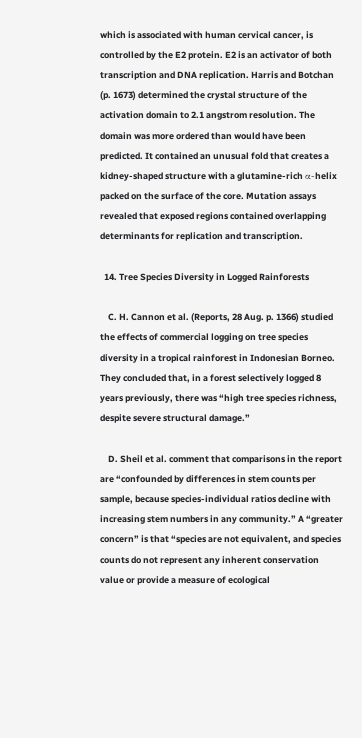which is associated with human cervical cancer, is controlled by the E2 protein. E2 is an activator of both transcription and DNA replication. Harris and Botchan (p. 1673) determined the crystal structure of the activation domain to 2.1 angstrom resolution. The domain was more ordered than would have been predicted. It contained an unusual fold that creates a kidney-shaped structure with a glutamine-rich α-helix packed on the surface of the core. Mutation assays revealed that exposed regions contained overlapping determinants for replication and transcription.

  14. Tree Species Diversity in Logged Rainforests

    C. H. Cannon et al. (Reports, 28 Aug. p. 1366) studied the effects of commercial logging on tree species diversity in a tropical rainforest in Indonesian Borneo. They concluded that, in a forest selectively logged 8 years previously, there was “high tree species richness, despite severe structural damage.”

    D. Sheil et al. comment that comparisons in the report are “confounded by differences in stem counts per sample, because species-individual ratios decline with increasing stem numbers in any community.” A “greater concern” is that “species are not equivalent, and species counts do not represent any inherent conservation value or provide a measure of ecological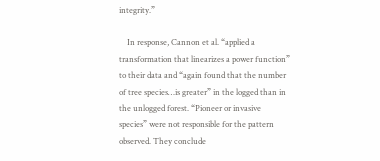integrity.”

    In response, Cannon et al. “applied a transformation that linearizes a power function” to their data and “again found that the number of tree species…is greater” in the logged than in the unlogged forest. “Pioneer or invasive species” were not responsible for the pattern observed. They conclude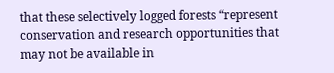that these selectively logged forests “represent conservation and research opportunities that may not be available in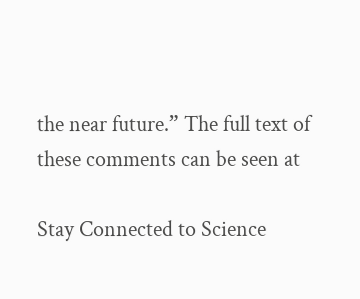the near future.” The full text of these comments can be seen at

Stay Connected to Science